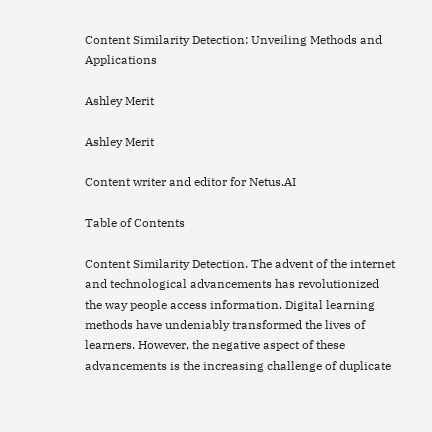Content Similarity Detection: Unveiling Methods and Applications

Ashley Merit

Ashley Merit

Content writer and editor for Netus.AI

Table of Contents

Content Similarity Detection. The advent of the internet and technological advancements has revolutionized the way people access information. Digital learning methods have undeniably transformed the lives of learners. However, the negative aspect of these advancements is the increasing challenge of duplicate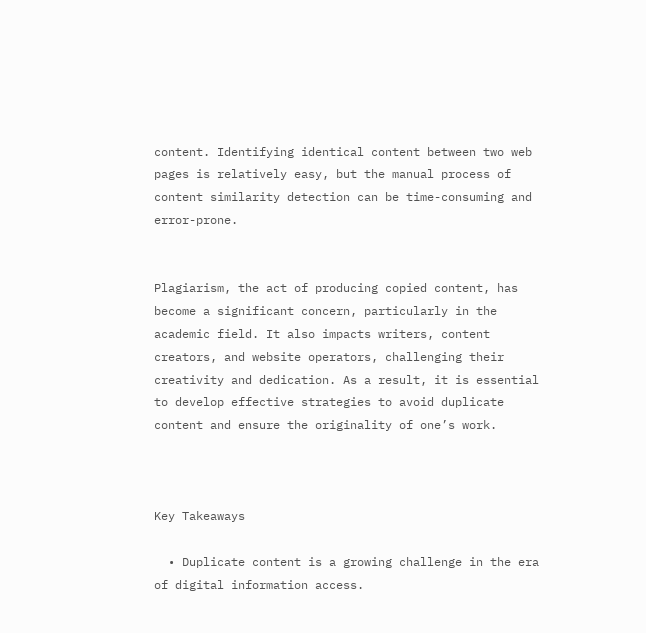content. Identifying identical content between two web pages is relatively easy, but the manual process of content similarity detection can be time-consuming and error-prone.


Plagiarism, the act of producing copied content, has become a significant concern, particularly in the academic field. It also impacts writers, content creators, and website operators, challenging their creativity and dedication. As a result, it is essential to develop effective strategies to avoid duplicate content and ensure the originality of one’s work.



Key Takeaways

  • Duplicate content is a growing challenge in the era of digital information access.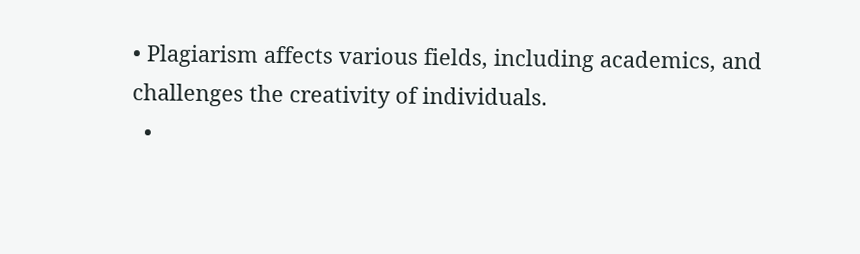• Plagiarism affects various fields, including academics, and challenges the creativity of individuals.
  •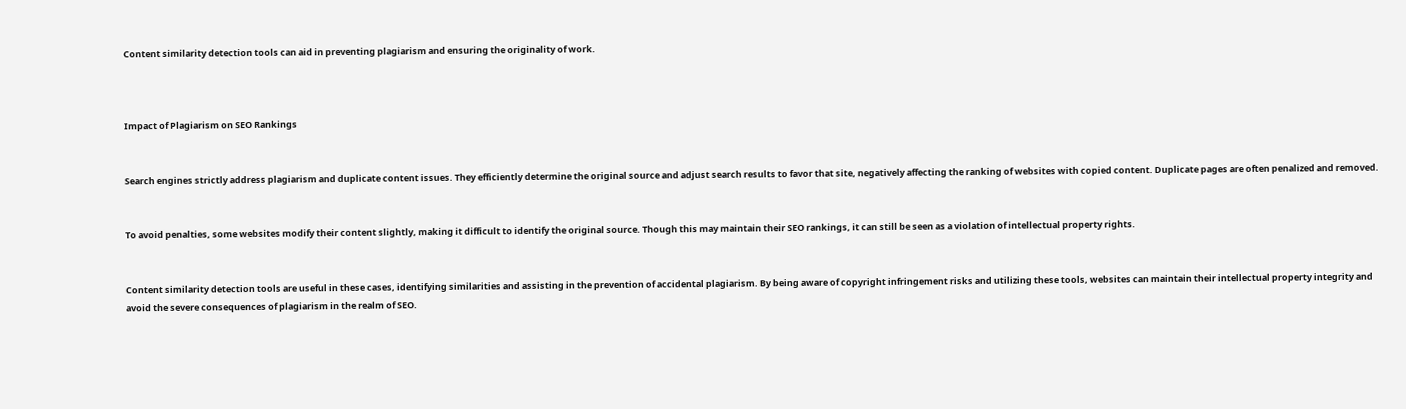Content similarity detection tools can aid in preventing plagiarism and ensuring the originality of work.



Impact of Plagiarism on SEO Rankings


Search engines strictly address plagiarism and duplicate content issues. They efficiently determine the original source and adjust search results to favor that site, negatively affecting the ranking of websites with copied content. Duplicate pages are often penalized and removed.


To avoid penalties, some websites modify their content slightly, making it difficult to identify the original source. Though this may maintain their SEO rankings, it can still be seen as a violation of intellectual property rights.


Content similarity detection tools are useful in these cases, identifying similarities and assisting in the prevention of accidental plagiarism. By being aware of copyright infringement risks and utilizing these tools, websites can maintain their intellectual property integrity and avoid the severe consequences of plagiarism in the realm of SEO.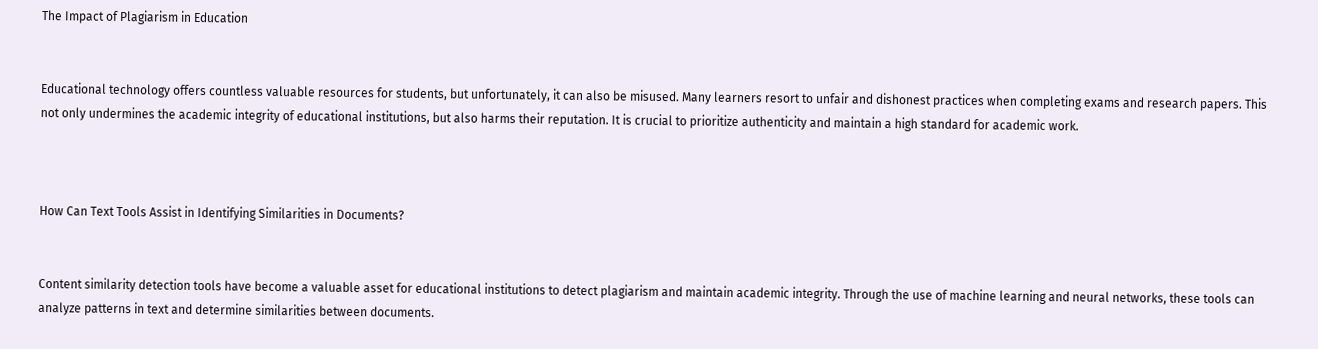The Impact of Plagiarism in Education


Educational technology offers countless valuable resources for students, but unfortunately, it can also be misused. Many learners resort to unfair and dishonest practices when completing exams and research papers. This not only undermines the academic integrity of educational institutions, but also harms their reputation. It is crucial to prioritize authenticity and maintain a high standard for academic work.



How Can Text Tools Assist in Identifying Similarities in Documents?


Content similarity detection tools have become a valuable asset for educational institutions to detect plagiarism and maintain academic integrity. Through the use of machine learning and neural networks, these tools can analyze patterns in text and determine similarities between documents.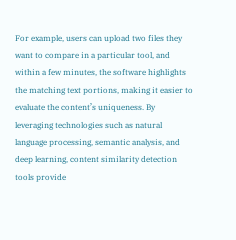For example, users can upload two files they want to compare in a particular tool, and within a few minutes, the software highlights the matching text portions, making it easier to evaluate the content’s uniqueness. By leveraging technologies such as natural language processing, semantic analysis, and deep learning, content similarity detection tools provide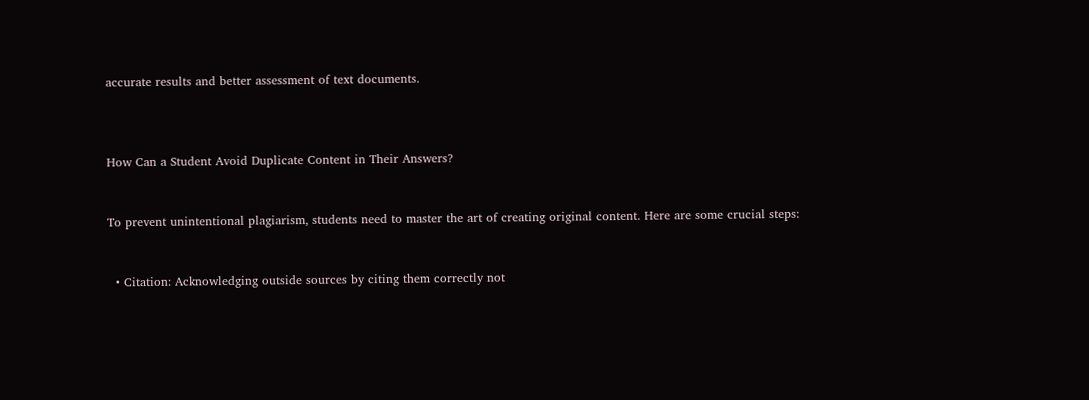accurate results and better assessment of text documents.



How Can a Student Avoid Duplicate Content in Their Answers?


To prevent unintentional plagiarism, students need to master the art of creating original content. Here are some crucial steps:


  • Citation: Acknowledging outside sources by citing them correctly not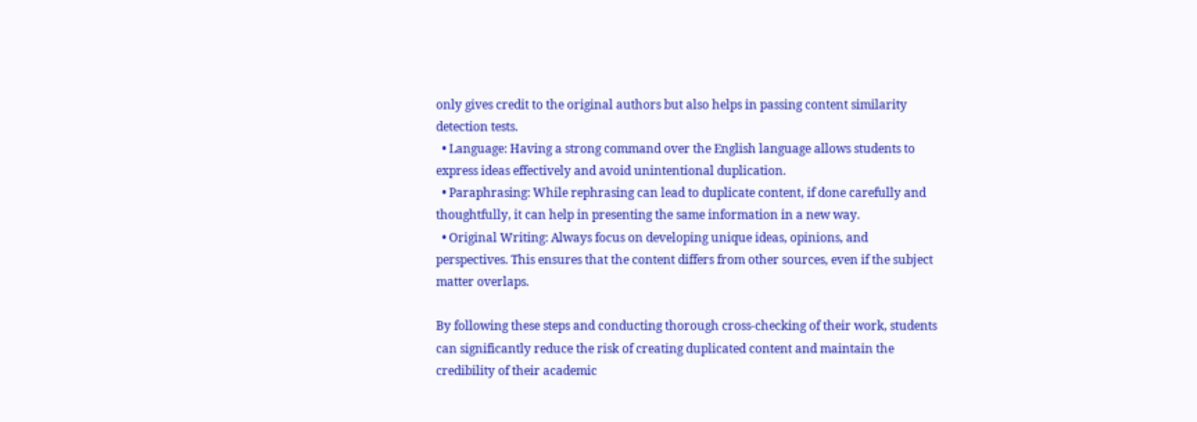only gives credit to the original authors but also helps in passing content similarity detection tests.
  • Language: Having a strong command over the English language allows students to express ideas effectively and avoid unintentional duplication.
  • Paraphrasing: While rephrasing can lead to duplicate content, if done carefully and thoughtfully, it can help in presenting the same information in a new way.
  • Original Writing: Always focus on developing unique ideas, opinions, and perspectives. This ensures that the content differs from other sources, even if the subject matter overlaps.

By following these steps and conducting thorough cross-checking of their work, students can significantly reduce the risk of creating duplicated content and maintain the credibility of their academic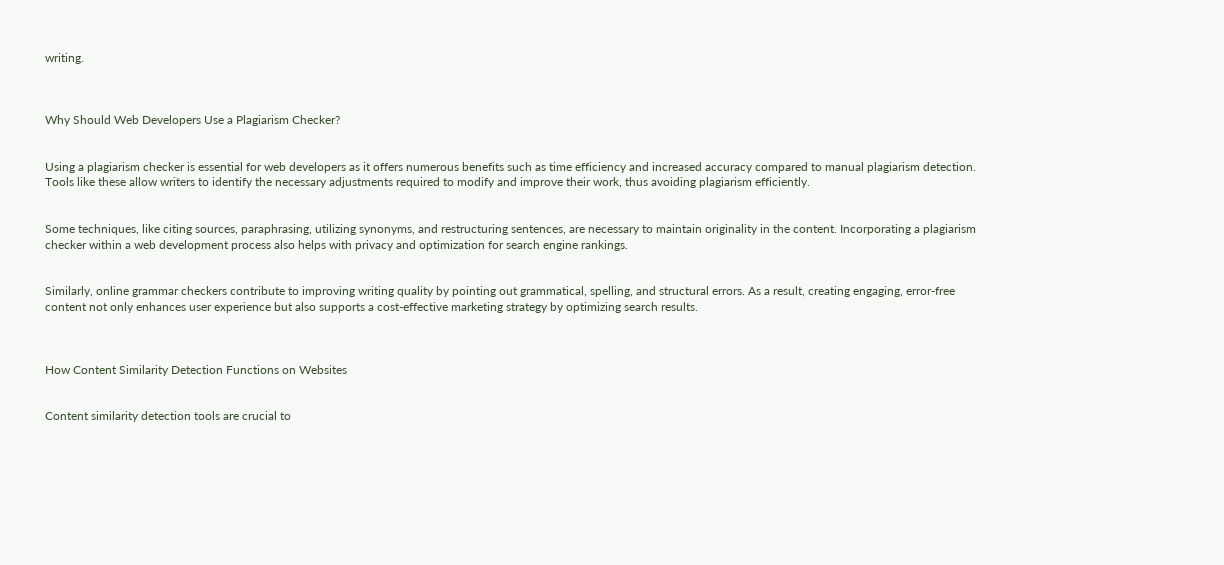writing.



Why Should Web Developers Use a Plagiarism Checker?


Using a plagiarism checker is essential for web developers as it offers numerous benefits such as time efficiency and increased accuracy compared to manual plagiarism detection. Tools like these allow writers to identify the necessary adjustments required to modify and improve their work, thus avoiding plagiarism efficiently.


Some techniques, like citing sources, paraphrasing, utilizing synonyms, and restructuring sentences, are necessary to maintain originality in the content. Incorporating a plagiarism checker within a web development process also helps with privacy and optimization for search engine rankings.


Similarly, online grammar checkers contribute to improving writing quality by pointing out grammatical, spelling, and structural errors. As a result, creating engaging, error-free content not only enhances user experience but also supports a cost-effective marketing strategy by optimizing search results.



How Content Similarity Detection Functions on Websites


Content similarity detection tools are crucial to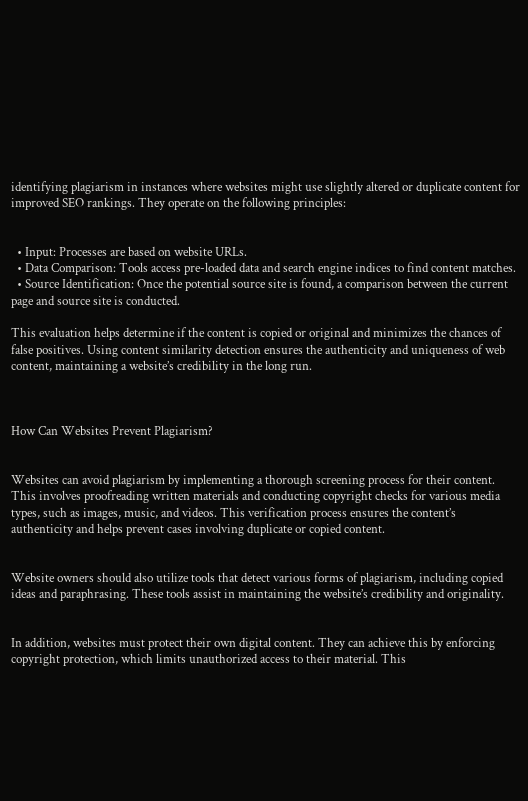identifying plagiarism in instances where websites might use slightly altered or duplicate content for improved SEO rankings. They operate on the following principles:


  • Input: Processes are based on website URLs.
  • Data Comparison: Tools access pre-loaded data and search engine indices to find content matches.
  • Source Identification: Once the potential source site is found, a comparison between the current page and source site is conducted.

This evaluation helps determine if the content is copied or original and minimizes the chances of false positives. Using content similarity detection ensures the authenticity and uniqueness of web content, maintaining a website’s credibility in the long run.



How Can Websites Prevent Plagiarism?


Websites can avoid plagiarism by implementing a thorough screening process for their content. This involves proofreading written materials and conducting copyright checks for various media types, such as images, music, and videos. This verification process ensures the content’s authenticity and helps prevent cases involving duplicate or copied content.


Website owners should also utilize tools that detect various forms of plagiarism, including copied ideas and paraphrasing. These tools assist in maintaining the website’s credibility and originality.


In addition, websites must protect their own digital content. They can achieve this by enforcing copyright protection, which limits unauthorized access to their material. This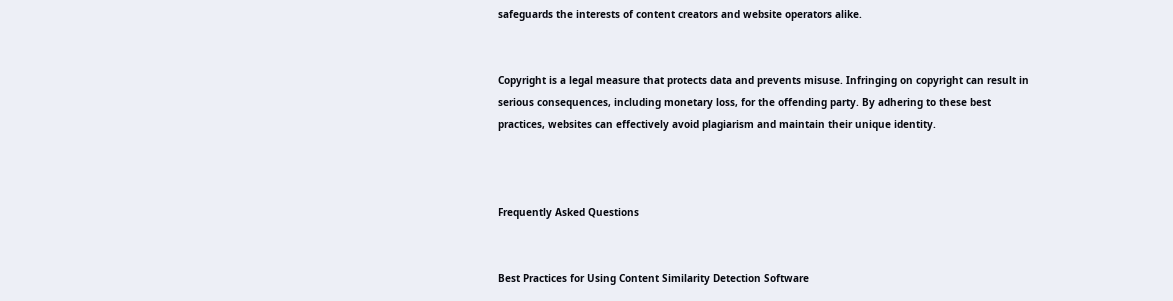safeguards the interests of content creators and website operators alike.


Copyright is a legal measure that protects data and prevents misuse. Infringing on copyright can result in serious consequences, including monetary loss, for the offending party. By adhering to these best practices, websites can effectively avoid plagiarism and maintain their unique identity.



Frequently Asked Questions


Best Practices for Using Content Similarity Detection Software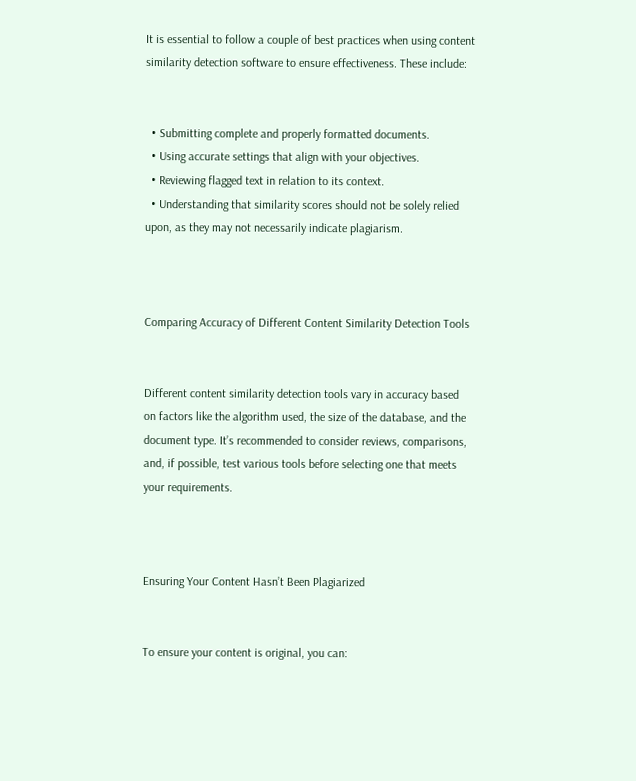It is essential to follow a couple of best practices when using content similarity detection software to ensure effectiveness. These include:


  • Submitting complete and properly formatted documents.
  • Using accurate settings that align with your objectives.
  • Reviewing flagged text in relation to its context.
  • Understanding that similarity scores should not be solely relied upon, as they may not necessarily indicate plagiarism.



Comparing Accuracy of Different Content Similarity Detection Tools


Different content similarity detection tools vary in accuracy based on factors like the algorithm used, the size of the database, and the document type. It’s recommended to consider reviews, comparisons, and, if possible, test various tools before selecting one that meets your requirements.



Ensuring Your Content Hasn’t Been Plagiarized


To ensure your content is original, you can: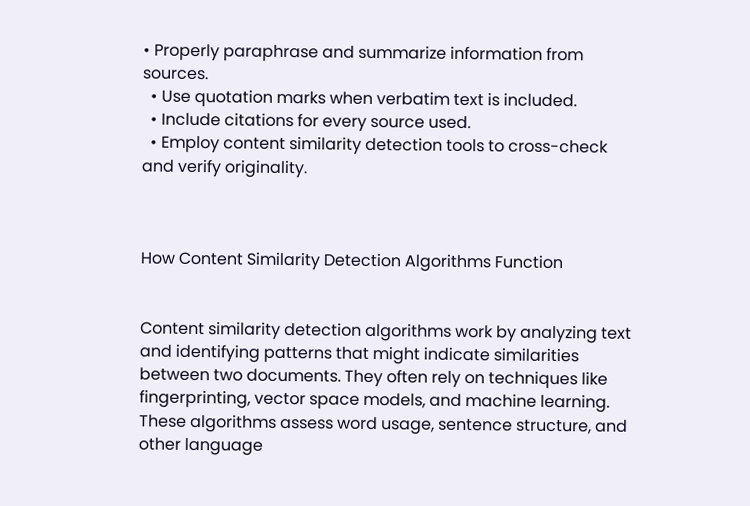• Properly paraphrase and summarize information from sources.
  • Use quotation marks when verbatim text is included.
  • Include citations for every source used.
  • Employ content similarity detection tools to cross-check and verify originality.



How Content Similarity Detection Algorithms Function


Content similarity detection algorithms work by analyzing text and identifying patterns that might indicate similarities between two documents. They often rely on techniques like fingerprinting, vector space models, and machine learning. These algorithms assess word usage, sentence structure, and other language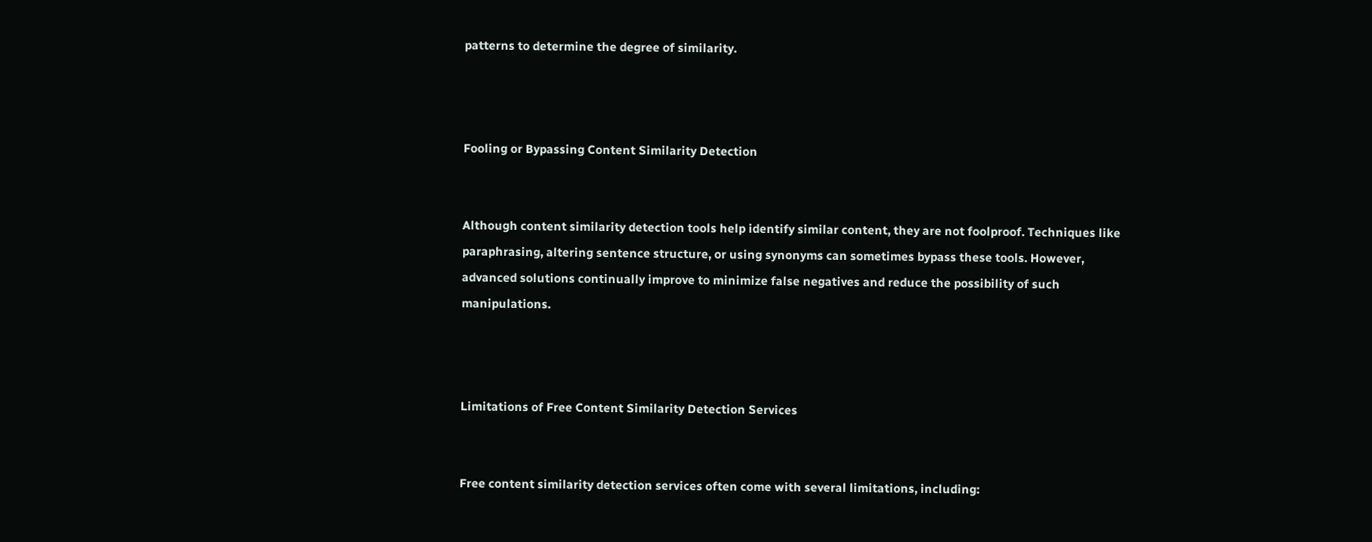patterns to determine the degree of similarity.



Fooling or Bypassing Content Similarity Detection


Although content similarity detection tools help identify similar content, they are not foolproof. Techniques like paraphrasing, altering sentence structure, or using synonyms can sometimes bypass these tools. However, advanced solutions continually improve to minimize false negatives and reduce the possibility of such manipulations.



Limitations of Free Content Similarity Detection Services


Free content similarity detection services often come with several limitations, including: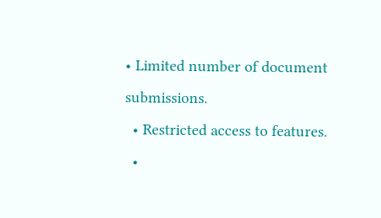• Limited number of document submissions.
  • Restricted access to features.
  •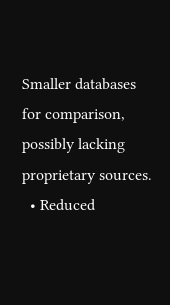Smaller databases for comparison, possibly lacking proprietary sources.
  • Reduced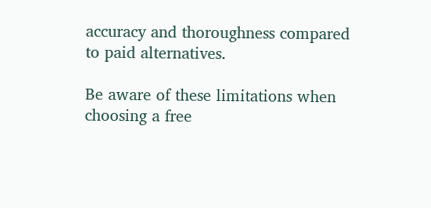accuracy and thoroughness compared to paid alternatives.

Be aware of these limitations when choosing a free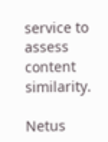service to assess content similarity.

Netus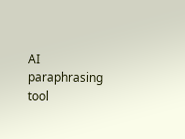AI paraphrasing tool